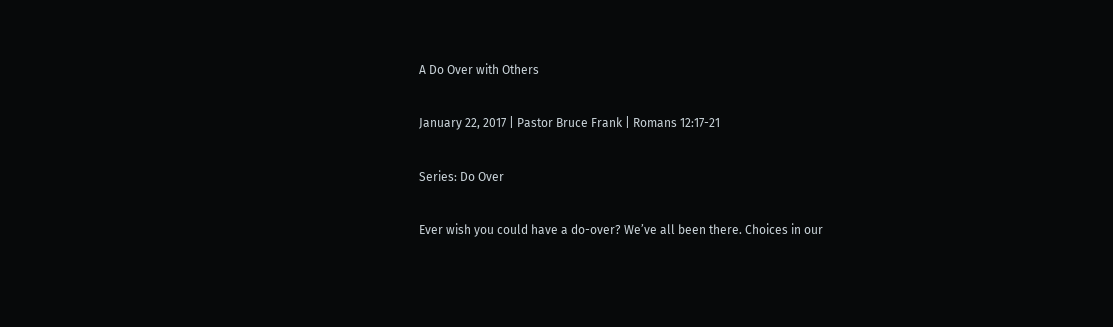A Do Over with Others

January 22, 2017 | Pastor Bruce Frank | Romans 12:17-21

Series: Do Over

Ever wish you could have a do-over? We’ve all been there. Choices in our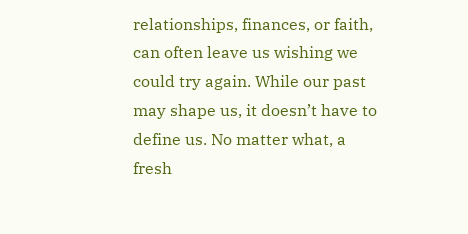relationships, finances, or faith, can often leave us wishing we could try again. While our past may shape us, it doesn’t have to define us. No matter what, a fresh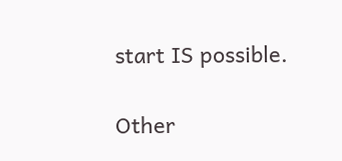start IS possible.

Other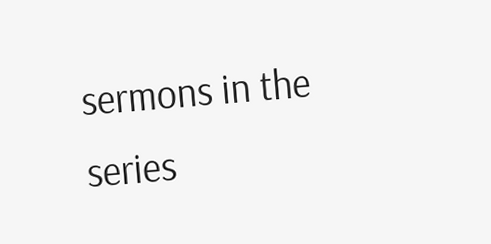sermons in the series